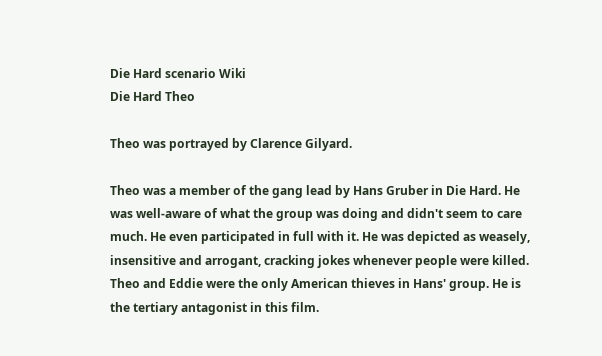Die Hard scenario Wiki
Die Hard Theo

Theo was portrayed by Clarence Gilyard.

Theo was a member of the gang lead by Hans Gruber in Die Hard. He was well-aware of what the group was doing and didn't seem to care much. He even participated in full with it. He was depicted as weasely, insensitive and arrogant, cracking jokes whenever people were killed. Theo and Eddie were the only American thieves in Hans' group. He is the tertiary antagonist in this film.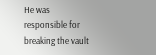He was responsible for breaking the vault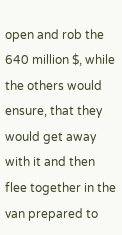open and rob the 640 million $, while the others would ensure, that they would get away with it and then flee together in the van prepared to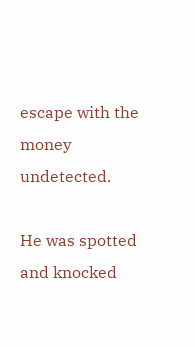escape with the money undetected.

He was spotted and knocked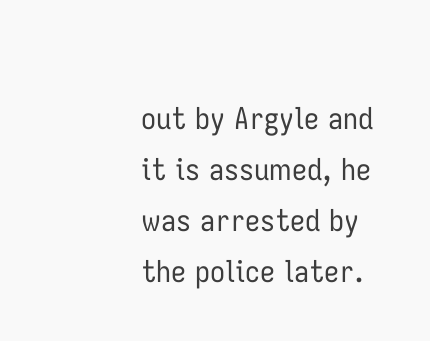out by Argyle and it is assumed, he was arrested by the police later.